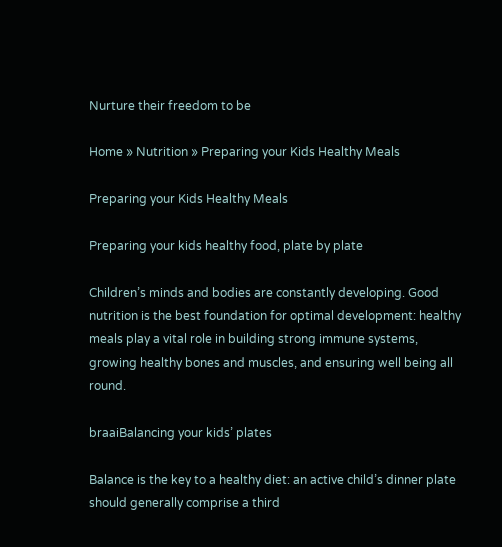Nurture their freedom to be

Home » Nutrition » Preparing your Kids Healthy Meals

Preparing your Kids Healthy Meals

Preparing your kids healthy food, plate by plate

Children’s minds and bodies are constantly developing. Good nutrition is the best foundation for optimal development: healthy meals play a vital role in building strong immune systems, growing healthy bones and muscles, and ensuring well being all round.

braaiBalancing your kids’ plates

Balance is the key to a healthy diet: an active child’s dinner plate should generally comprise a third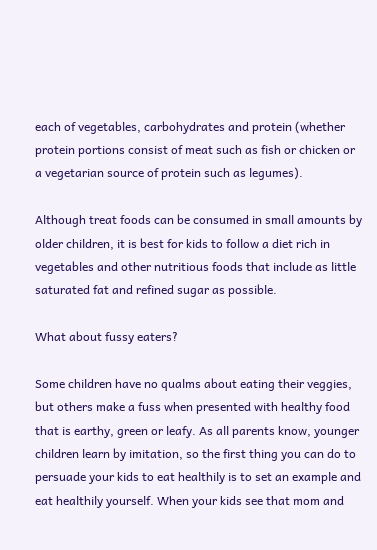each of vegetables, carbohydrates and protein (whether protein portions consist of meat such as fish or chicken or a vegetarian source of protein such as legumes).

Although treat foods can be consumed in small amounts by older children, it is best for kids to follow a diet rich in vegetables and other nutritious foods that include as little saturated fat and refined sugar as possible.

What about fussy eaters?

Some children have no qualms about eating their veggies, but others make a fuss when presented with healthy food that is earthy, green or leafy. As all parents know, younger children learn by imitation, so the first thing you can do to persuade your kids to eat healthily is to set an example and eat healthily yourself. When your kids see that mom and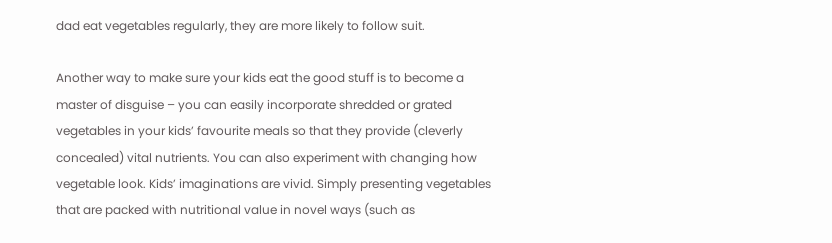dad eat vegetables regularly, they are more likely to follow suit.

Another way to make sure your kids eat the good stuff is to become a master of disguise – you can easily incorporate shredded or grated vegetables in your kids’ favourite meals so that they provide (cleverly concealed) vital nutrients. You can also experiment with changing how vegetable look. Kids’ imaginations are vivid. Simply presenting vegetables that are packed with nutritional value in novel ways (such as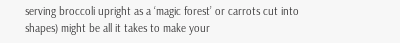serving broccoli upright as a ‘magic forest’ or carrots cut into shapes) might be all it takes to make your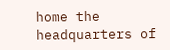home the headquarters of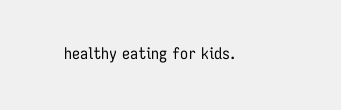healthy eating for kids.